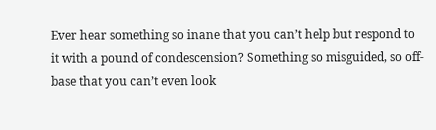Ever hear something so inane that you can’t help but respond to it with a pound of condescension? Something so misguided, so off-base that you can’t even look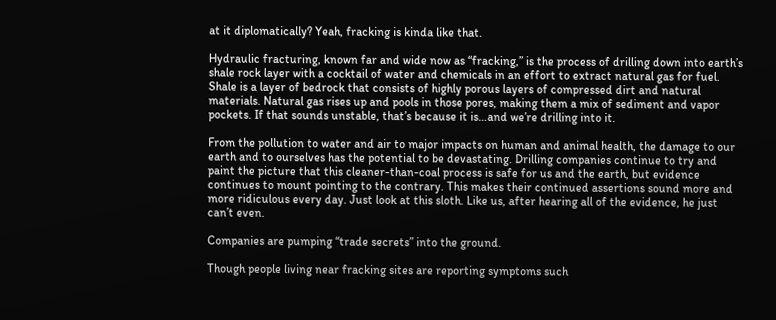at it diplomatically? Yeah, fracking is kinda like that.

Hydraulic fracturing, known far and wide now as “fracking,” is the process of drilling down into earth’s shale rock layer with a cocktail of water and chemicals in an effort to extract natural gas for fuel. Shale is a layer of bedrock that consists of highly porous layers of compressed dirt and natural materials. Natural gas rises up and pools in those pores, making them a mix of sediment and vapor pockets. If that sounds unstable, that’s because it is…and we’re drilling into it.

From the pollution to water and air to major impacts on human and animal health, the damage to our earth and to ourselves has the potential to be devastating. Drilling companies continue to try and paint the picture that this cleaner-than-coal process is safe for us and the earth, but evidence continues to mount pointing to the contrary. This makes their continued assertions sound more and more ridiculous every day. Just look at this sloth. Like us, after hearing all of the evidence, he just can’t even.

Companies are pumping “trade secrets” into the ground.

Though people living near fracking sites are reporting symptoms such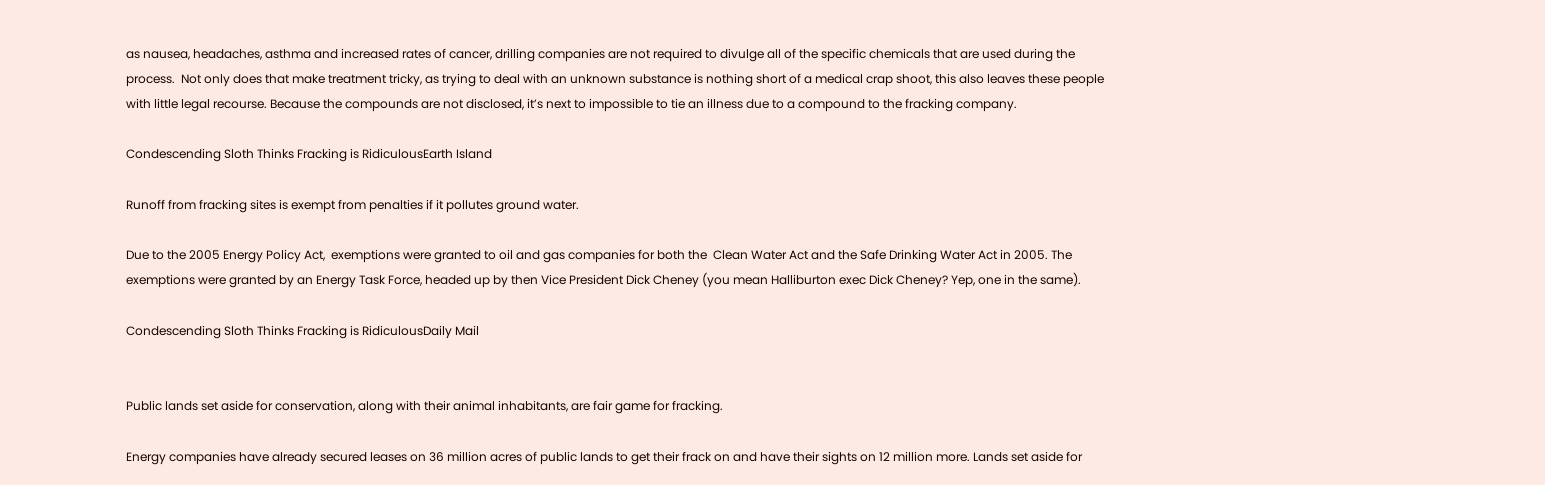as nausea, headaches, asthma and increased rates of cancer, drilling companies are not required to divulge all of the specific chemicals that are used during the process.  Not only does that make treatment tricky, as trying to deal with an unknown substance is nothing short of a medical crap shoot, this also leaves these people with little legal recourse. Because the compounds are not disclosed, it’s next to impossible to tie an illness due to a compound to the fracking company.

Condescending Sloth Thinks Fracking is RidiculousEarth Island

Runoff from fracking sites is exempt from penalties if it pollutes ground water.

Due to the 2005 Energy Policy Act,  exemptions were granted to oil and gas companies for both the  Clean Water Act and the Safe Drinking Water Act in 2005. The exemptions were granted by an Energy Task Force, headed up by then Vice President Dick Cheney (you mean Halliburton exec Dick Cheney? Yep, one in the same).

Condescending Sloth Thinks Fracking is RidiculousDaily Mail


Public lands set aside for conservation, along with their animal inhabitants, are fair game for fracking.

Energy companies have already secured leases on 36 million acres of public lands to get their frack on and have their sights on 12 million more. Lands set aside for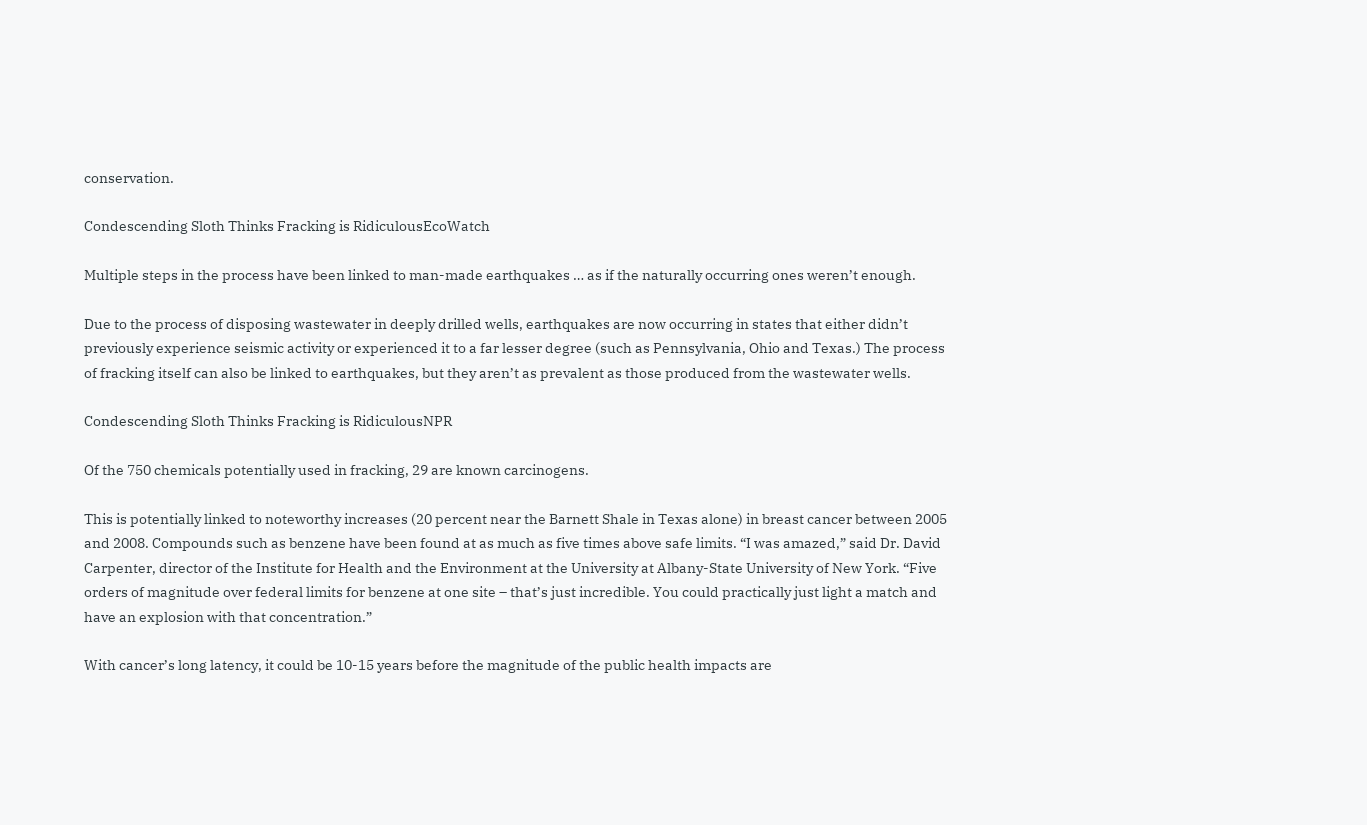conservation.

Condescending Sloth Thinks Fracking is RidiculousEcoWatch

Multiple steps in the process have been linked to man-made earthquakes … as if the naturally occurring ones weren’t enough.

Due to the process of disposing wastewater in deeply drilled wells, earthquakes are now occurring in states that either didn’t previously experience seismic activity or experienced it to a far lesser degree (such as Pennsylvania, Ohio and Texas.) The process of fracking itself can also be linked to earthquakes, but they aren’t as prevalent as those produced from the wastewater wells.

Condescending Sloth Thinks Fracking is RidiculousNPR

Of the 750 chemicals potentially used in fracking, 29 are known carcinogens.

This is potentially linked to noteworthy increases (20 percent near the Barnett Shale in Texas alone) in breast cancer between 2005 and 2008. Compounds such as benzene have been found at as much as five times above safe limits. “I was amazed,” said Dr. David Carpenter, director of the Institute for Health and the Environment at the University at Albany-State University of New York. “Five orders of magnitude over federal limits for benzene at one site – that’s just incredible. You could practically just light a match and have an explosion with that concentration.”

With cancer’s long latency, it could be 10-15 years before the magnitude of the public health impacts are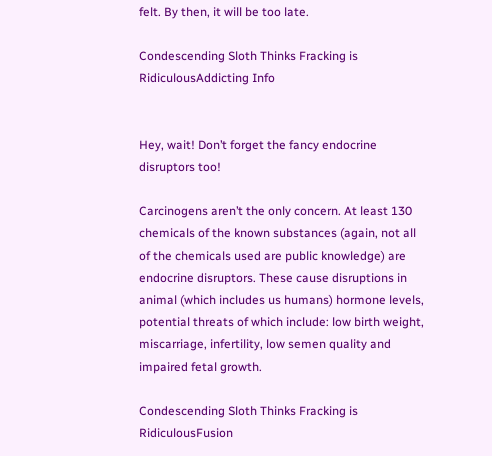felt. By then, it will be too late.

Condescending Sloth Thinks Fracking is RidiculousAddicting Info


Hey, wait! Don’t forget the fancy endocrine disruptors too!

Carcinogens aren’t the only concern. At least 130 chemicals of the known substances (again, not all of the chemicals used are public knowledge) are endocrine disruptors. These cause disruptions in animal (which includes us humans) hormone levels,  potential threats of which include: low birth weight, miscarriage, infertility, low semen quality and impaired fetal growth.

Condescending Sloth Thinks Fracking is RidiculousFusion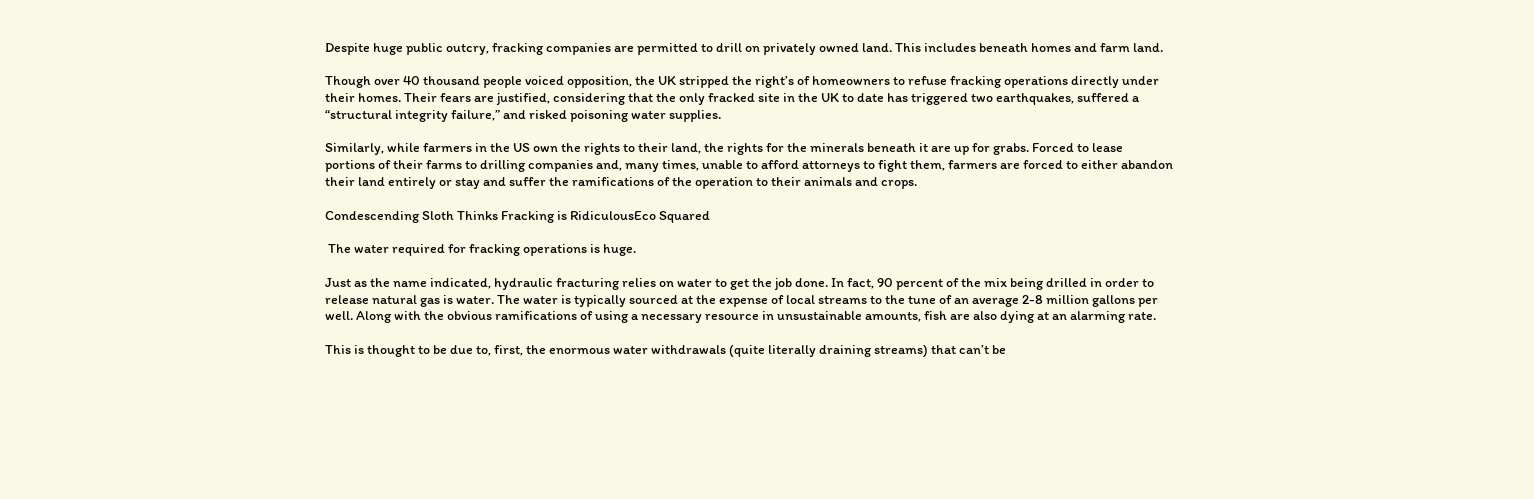Despite huge public outcry, fracking companies are permitted to drill on privately owned land. This includes beneath homes and farm land.

Though over 40 thousand people voiced opposition, the UK stripped the right’s of homeowners to refuse fracking operations directly under their homes. Their fears are justified, considering that the only fracked site in the UK to date has triggered two earthquakes, suffered a “structural integrity failure,” and risked poisoning water supplies.

Similarly, while farmers in the US own the rights to their land, the rights for the minerals beneath it are up for grabs. Forced to lease portions of their farms to drilling companies and, many times, unable to afford attorneys to fight them, farmers are forced to either abandon their land entirely or stay and suffer the ramifications of the operation to their animals and crops.

Condescending Sloth Thinks Fracking is RidiculousEco Squared

 The water required for fracking operations is huge.

Just as the name indicated, hydraulic fracturing relies on water to get the job done. In fact, 90 percent of the mix being drilled in order to release natural gas is water. The water is typically sourced at the expense of local streams to the tune of an average 2-8 million gallons per well. Along with the obvious ramifications of using a necessary resource in unsustainable amounts, fish are also dying at an alarming rate.

This is thought to be due to, first, the enormous water withdrawals (quite literally draining streams) that can’t be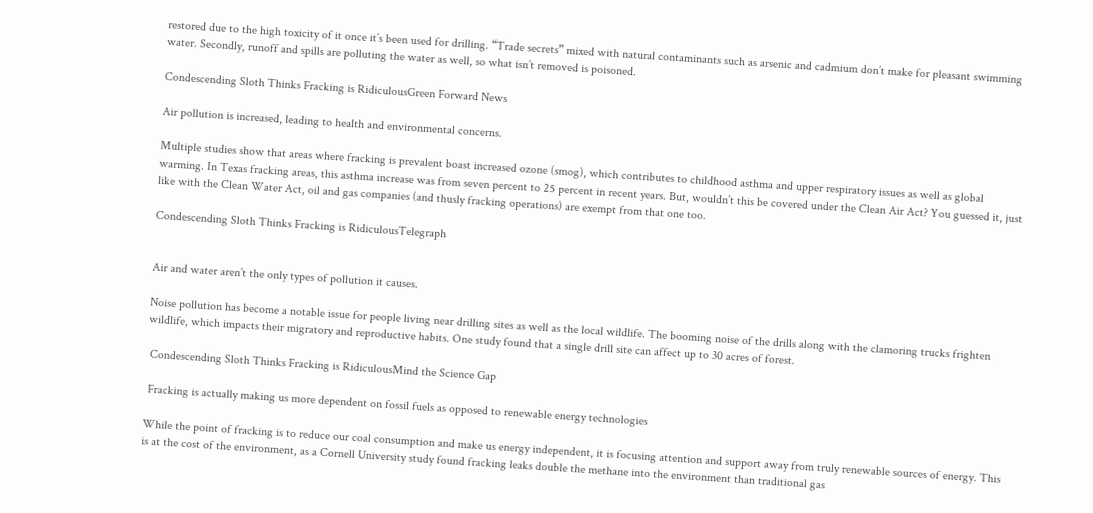restored due to the high toxicity of it once it’s been used for drilling. “Trade secrets” mixed with natural contaminants such as arsenic and cadmium don’t make for pleasant swimming water. Secondly, runoff and spills are polluting the water as well, so what isn’t removed is poisoned.

Condescending Sloth Thinks Fracking is RidiculousGreen Forward News

Air pollution is increased, leading to health and environmental concerns.

Multiple studies show that areas where fracking is prevalent boast increased ozone (smog), which contributes to childhood asthma and upper respiratory issues as well as global warming. In Texas fracking areas, this asthma increase was from seven percent to 25 percent in recent years. But, wouldn’t this be covered under the Clean Air Act? You guessed it, just like with the Clean Water Act, oil and gas companies (and thusly fracking operations) are exempt from that one too.

Condescending Sloth Thinks Fracking is RidiculousTelegraph


Air and water aren’t the only types of pollution it causes.

Noise pollution has become a notable issue for people living near drilling sites as well as the local wildlife. The booming noise of the drills along with the clamoring trucks frighten wildlife, which impacts their migratory and reproductive habits. One study found that a single drill site can affect up to 30 acres of forest.

 Condescending Sloth Thinks Fracking is RidiculousMind the Science Gap

 Fracking is actually making us more dependent on fossil fuels as opposed to renewable energy technologies

While the point of fracking is to reduce our coal consumption and make us energy independent, it is focusing attention and support away from truly renewable sources of energy. This is at the cost of the environment, as a Cornell University study found fracking leaks double the methane into the environment than traditional gas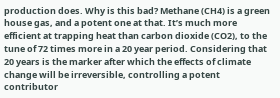production does. Why is this bad? Methane (CH4) is a green house gas, and a potent one at that. It’s much more efficient at trapping heat than carbon dioxide (CO2), to the tune of 72 times more in a 20 year period. Considering that 20 years is the marker after which the effects of climate change will be irreversible, controlling a potent contributor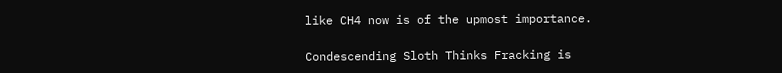like CH4 now is of the upmost importance.

Condescending Sloth Thinks Fracking is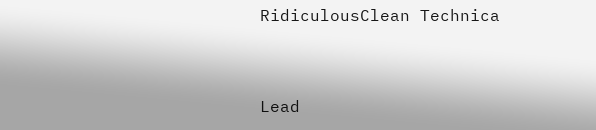RidiculousClean Technica


Lead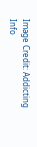Image Credit: Addicting Info